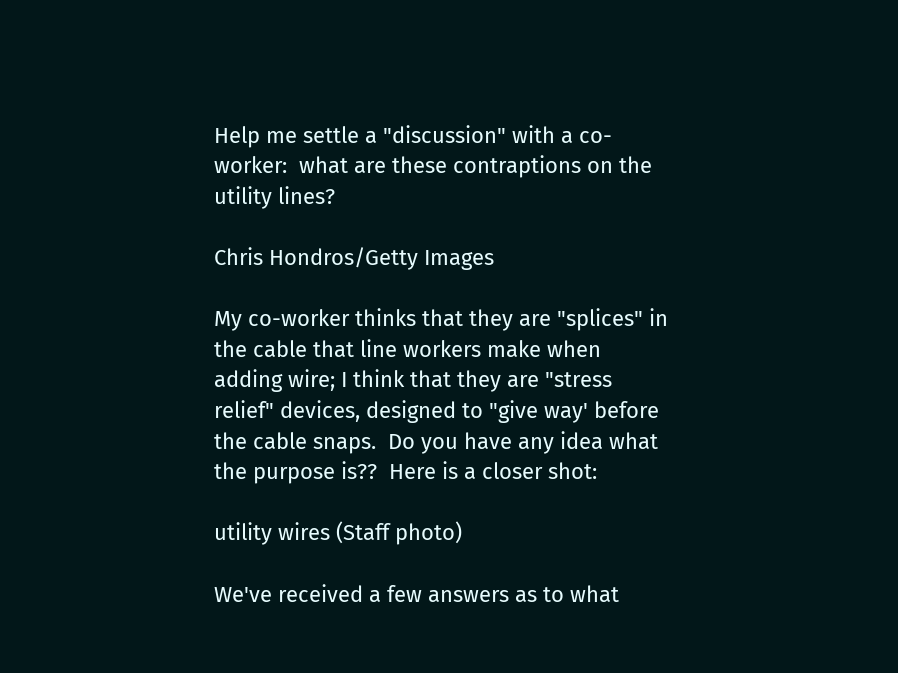Help me settle a "discussion" with a co-worker:  what are these contraptions on the utility lines?

Chris Hondros/Getty Images

My co-worker thinks that they are "splices" in the cable that line workers make when adding wire; I think that they are "stress relief" devices, designed to "give way' before the cable snaps.  Do you have any idea what the purpose is??  Here is a closer shot:

utility wires (Staff photo)

We've received a few answers as to what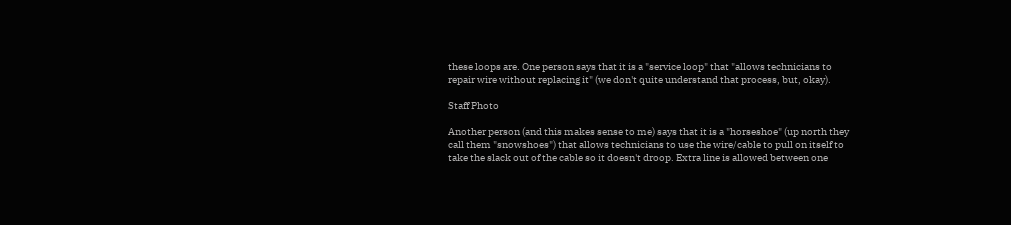these loops are. One person says that it is a "service loop" that "allows technicians to repair wire without replacing it" (we don't quite understand that process, but, okay).

Staff Photo

Another person (and this makes sense to me) says that it is a "horseshoe" (up north they call them "snowshoes") that allows technicians to use the wire/cable to pull on itself to take the slack out of the cable so it doesn't droop. Extra line is allowed between one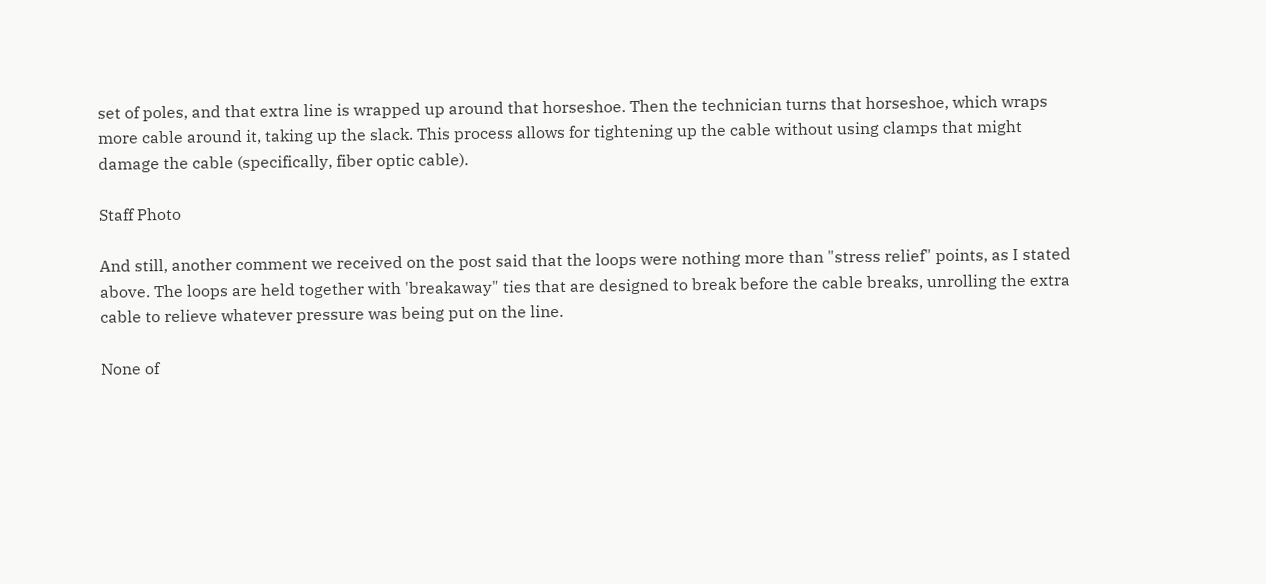set of poles, and that extra line is wrapped up around that horseshoe. Then the technician turns that horseshoe, which wraps more cable around it, taking up the slack. This process allows for tightening up the cable without using clamps that might damage the cable (specifically, fiber optic cable).

Staff Photo

And still, another comment we received on the post said that the loops were nothing more than "stress relief" points, as I stated above. The loops are held together with 'breakaway" ties that are designed to break before the cable breaks, unrolling the extra cable to relieve whatever pressure was being put on the line.

None of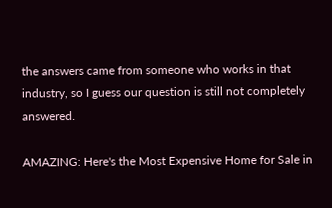the answers came from someone who works in that industry, so I guess our question is still not completely answered.

AMAZING: Here's the Most Expensive Home for Sale in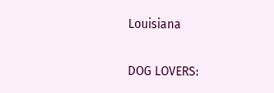Louisiana

DOG LOVERS: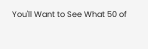You'll Want to See What 50 of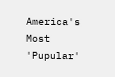America's Most 'Pupular'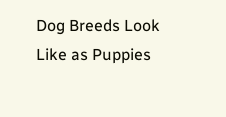Dog Breeds Look Like as Puppies